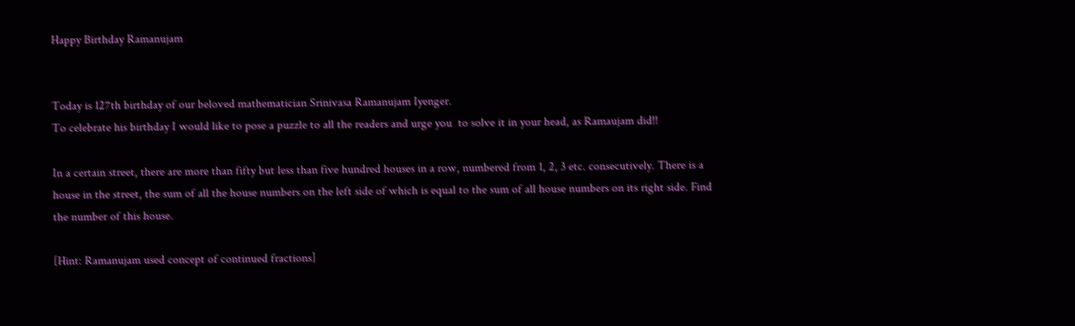Happy Birthday Ramanujam


Today is 127th birthday of our beloved mathematician Srinivasa Ramanujam Iyenger.
To celebrate his birthday I would like to pose a puzzle to all the readers and urge you  to solve it in your head, as Ramaujam did!!

In a certain street, there are more than fifty but less than five hundred houses in a row, numbered from 1, 2, 3 etc. consecutively. There is a house in the street, the sum of all the house numbers on the left side of which is equal to the sum of all house numbers on its right side. Find the number of this house.

[Hint: Ramanujam used concept of continued fractions]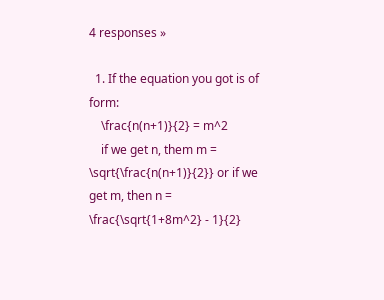4 responses »

  1. If the equation you got is of form:
    \frac{n(n+1)}{2} = m^2
    if we get n, them m = \sqrt{\frac{n(n+1)}{2}} or if we get m, then n = \frac{\sqrt{1+8m^2} - 1}{2}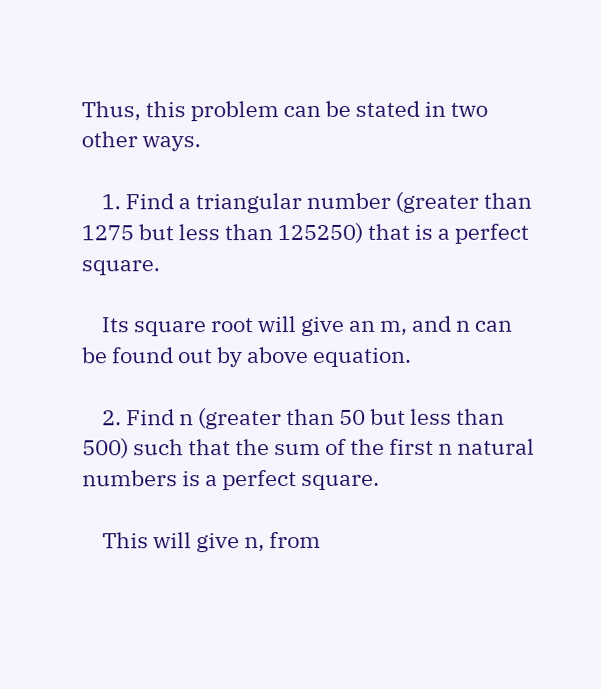Thus, this problem can be stated in two other ways.

    1. Find a triangular number (greater than 1275 but less than 125250) that is a perfect square.

    Its square root will give an m, and n can be found out by above equation.

    2. Find n (greater than 50 but less than 500) such that the sum of the first n natural numbers is a perfect square.

    This will give n, from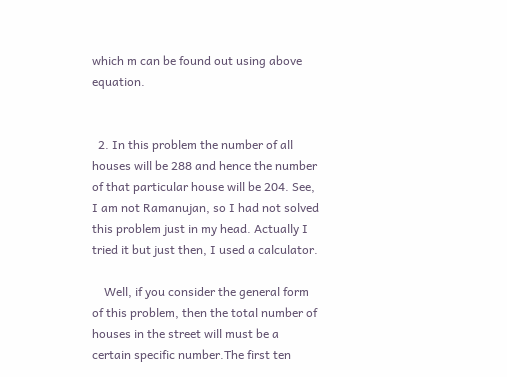which m can be found out using above equation.


  2. In this problem the number of all houses will be 288 and hence the number of that particular house will be 204. See, I am not Ramanujan, so I had not solved this problem just in my head. Actually I tried it but just then, I used a calculator.

    Well, if you consider the general form of this problem, then the total number of houses in the street will must be a certain specific number.The first ten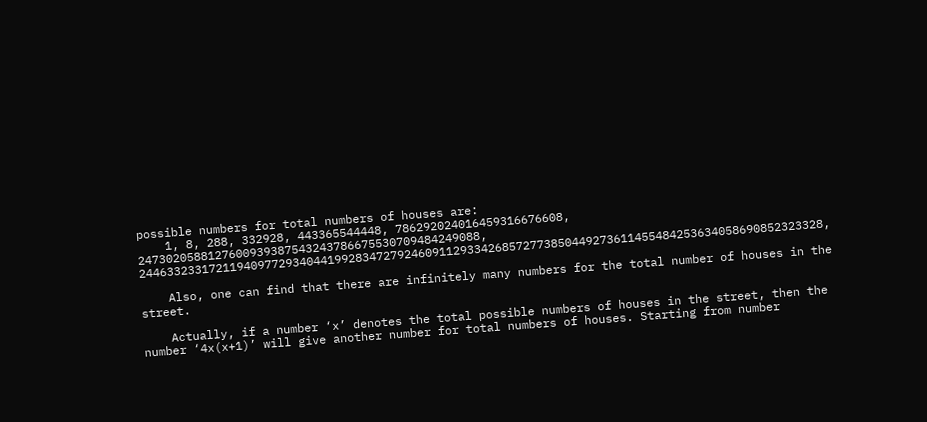possible numbers for total numbers of houses are:
    1, 8, 288, 332928, 443365544448, 786292024016459316676608, 2473020588127600939387543243786675530709484249088, 24463323317211940977293404419928347279246091129334268572773850449273611455484253634058690852323328,

    Also, one can find that there are infinitely many numbers for the total number of houses in the street.

    Actually, if a number ‘x’ denotes the total possible numbers of houses in the street, then the number ‘4x(x+1)’ will give another number for total numbers of houses. Starting from number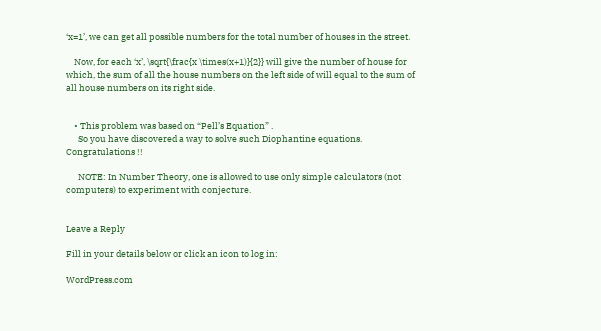‘x=1’, we can get all possible numbers for the total number of houses in the street.

    Now, for each ‘x’, \sqrt{\frac{x \times(x+1)}{2}} will give the number of house for which, the sum of all the house numbers on the left side of will equal to the sum of all house numbers on its right side.


    • This problem was based on “Pell’s Equation” .
      So you have discovered a way to solve such Diophantine equations. Congratulations !!

      NOTE: In Number Theory, one is allowed to use only simple calculators (not computers) to experiment with conjecture.


Leave a Reply

Fill in your details below or click an icon to log in:

WordPress.com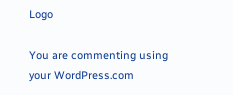Logo

You are commenting using your WordPress.com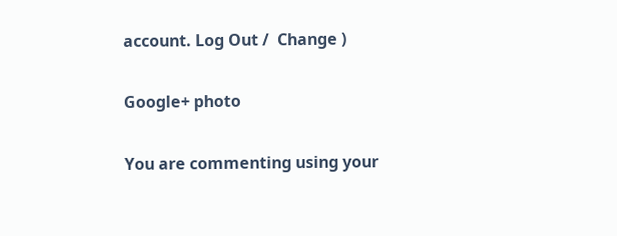account. Log Out /  Change )

Google+ photo

You are commenting using your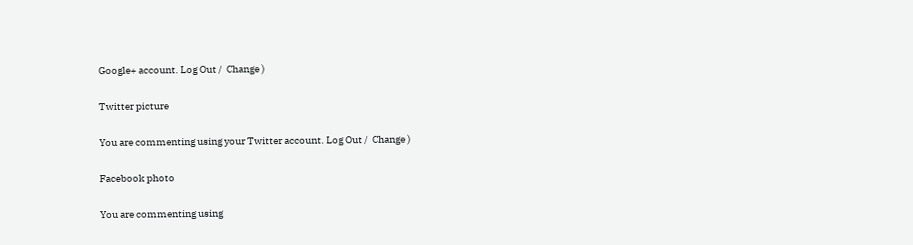Google+ account. Log Out /  Change )

Twitter picture

You are commenting using your Twitter account. Log Out /  Change )

Facebook photo

You are commenting using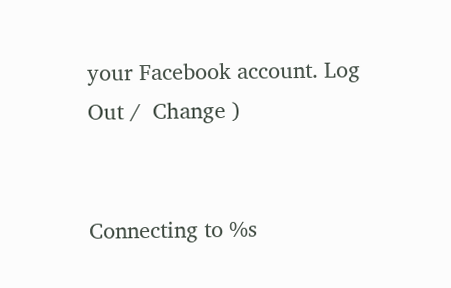your Facebook account. Log Out /  Change )


Connecting to %s